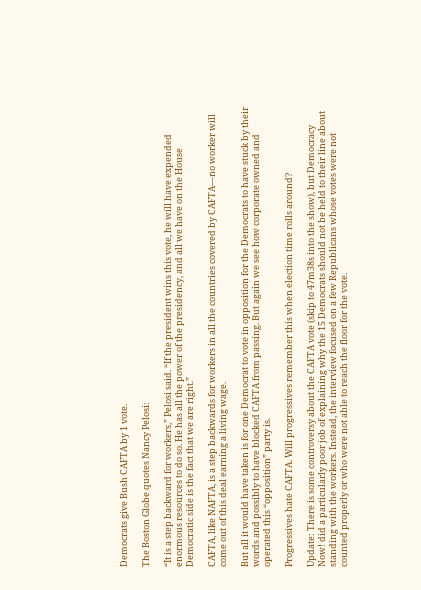Democrats give Bush CAFTA by 1 vote.

The Boston Globe quotes Nancy Pelosi:

“It is a step backward for workers,” Pelosi said. “If the president wins this vote, he will have expended enormous resources to do so. He has all the power of the presidency, and all we have on the House Democratic side is the fact that we are right.”

CAFTA, like NAFTA, is a step backwards for workers in all the countries covered by CAFTA—no worker will come out of this deal earning a living wage.

But all it would have taken is for one Democrat to vote in opposition for the Democrats to have stuck by their words and possibly to have blocked CAFTA from passing. But again we see how corporate owned and operated this “opposition” party is.

Progressives hate CAFTA. Will progressives remember this when election time rolls around?

Update: There is some controversy about the CAFTA vote (skip to 47m38s into the show), but Democracy Now! did a particularly poor job of explaining why the 15 Democrats should not be held to their line about standing with the workers. Instead, the interview focused on a few Republicans whose votes were not counted properly or who were not able to reach the floor for the vote.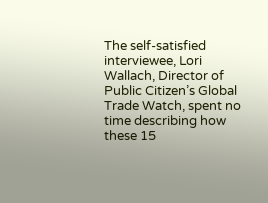The self-satisfied interviewee, Lori Wallach, Director of Public Citizen’s Global Trade Watch, spent no time describing how these 15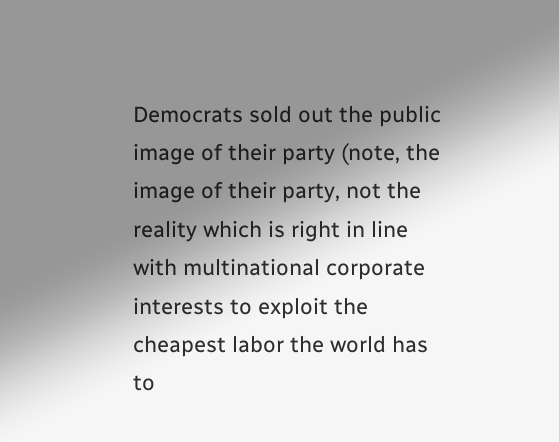Democrats sold out the public image of their party (note, the image of their party, not the reality which is right in line with multinational corporate interests to exploit the cheapest labor the world has to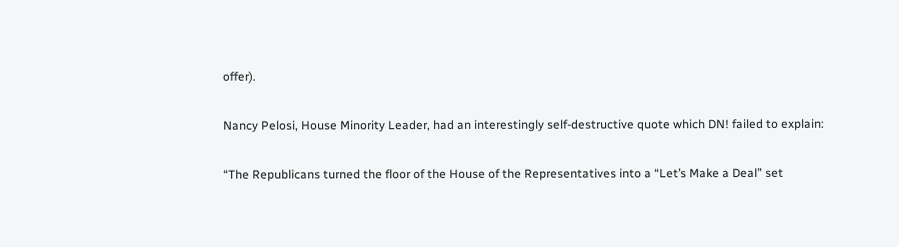offer).

Nancy Pelosi, House Minority Leader, had an interestingly self-destructive quote which DN! failed to explain:

“The Republicans turned the floor of the House of the Representatives into a “Let’s Make a Deal” set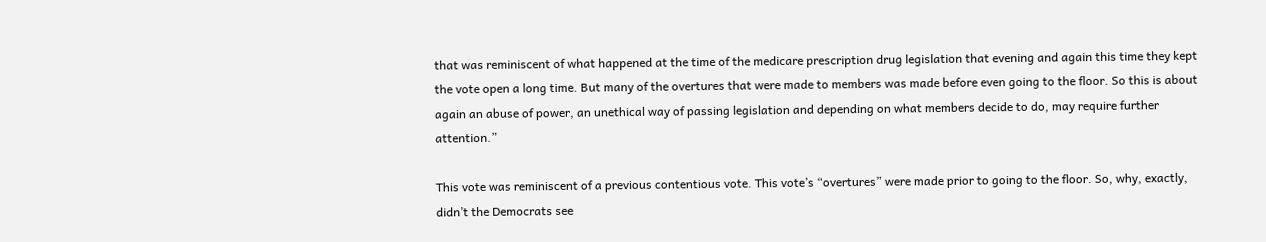that was reminiscent of what happened at the time of the medicare prescription drug legislation that evening and again this time they kept the vote open a long time. But many of the overtures that were made to members was made before even going to the floor. So this is about again an abuse of power, an unethical way of passing legislation and depending on what members decide to do, may require further attention.”

This vote was reminiscent of a previous contentious vote. This vote’s “overtures” were made prior to going to the floor. So, why, exactly, didn’t the Democrats see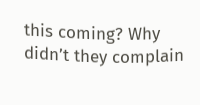this coming? Why didn’t they complain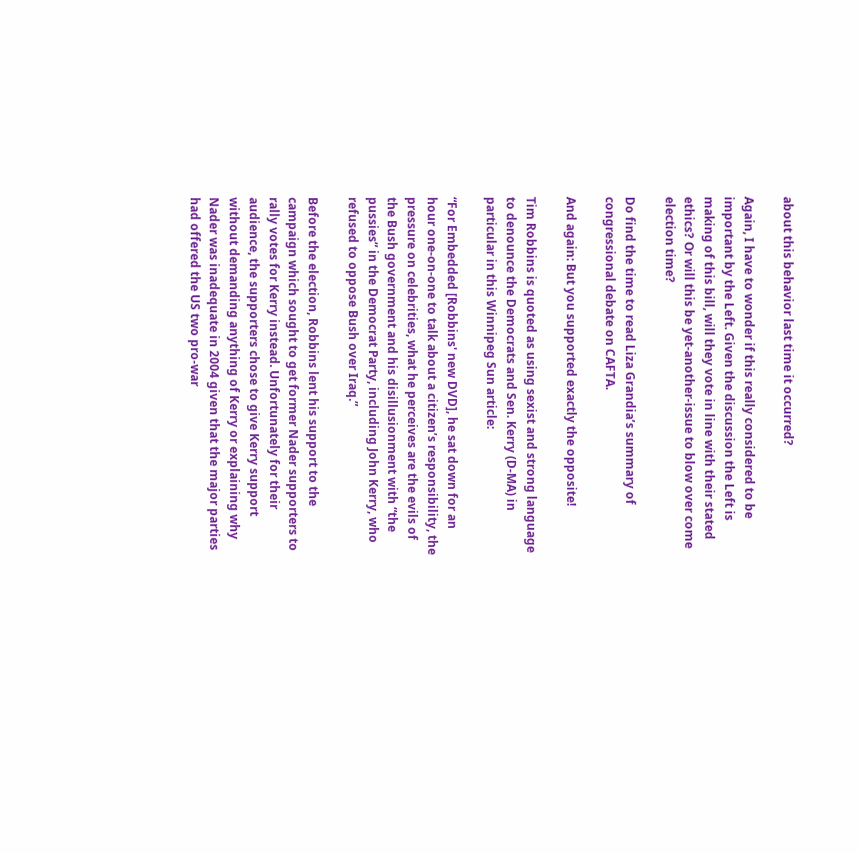about this behavior last time it occurred?

Again, I have to wonder if this really considered to be important by the Left. Given the discussion the Left is making of this bill, will they vote in line with their stated ethics? Or will this be yet-another-issue to blow over come election time?

Do find the time to read Liza Grandia’s summary of congressional debate on CAFTA.

And again: But you supported exactly the opposite!

Tim Robbins is quoted as using sexist and strong language to denounce the Democrats and Sen. Kerry (D-MA) in particular in this Winnipeg Sun article:

“For Embedded [Robbins' new DVD], he sat down for an hour one-on-one to talk about a citizen’s responsibility, the pressure on celebrities, what he perceives are the evils of the Bush government and his disillusionment with “the pussies” in the Democrat Party, including John Kerry, who refused to oppose Bush over Iraq.”

Before the election, Robbins lent his support to the campaign which sought to get former Nader supporters to rally votes for Kerry instead. Unfortunately for their audience, the supporters chose to give Kerry support without demanding anything of Kerry or explaining why Nader was inadequate in 2004 given that the major parties had offered the US two pro-war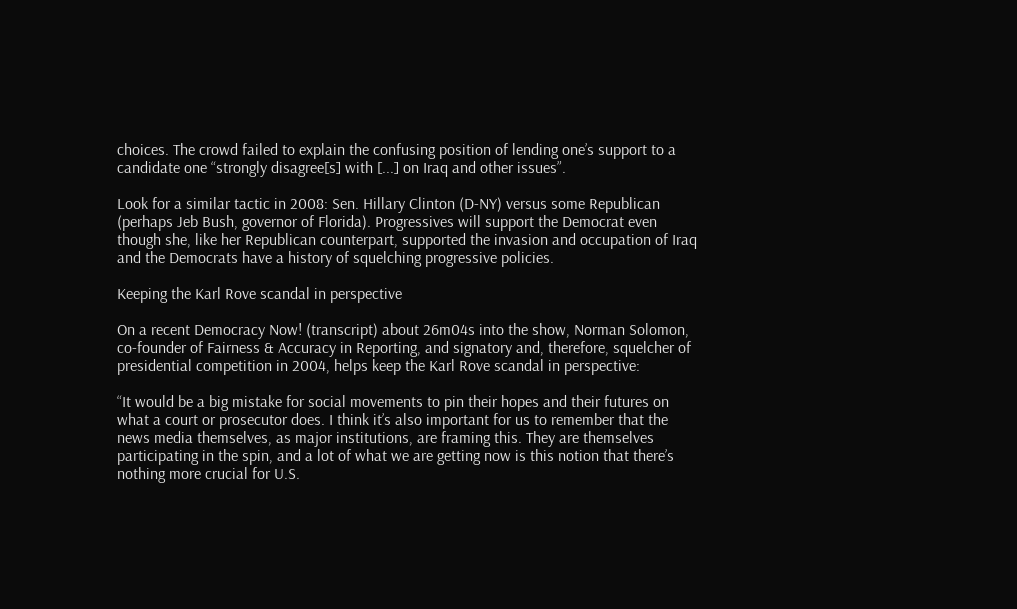choices. The crowd failed to explain the confusing position of lending one’s support to a candidate one “strongly disagree[s] with [...] on Iraq and other issues”.

Look for a similar tactic in 2008: Sen. Hillary Clinton (D-NY) versus some Republican (perhaps Jeb Bush, governor of Florida). Progressives will support the Democrat even though she, like her Republican counterpart, supported the invasion and occupation of Iraq and the Democrats have a history of squelching progressive policies.

Keeping the Karl Rove scandal in perspective

On a recent Democracy Now! (transcript) about 26m04s into the show, Norman Solomon, co-founder of Fairness & Accuracy in Reporting, and signatory and, therefore, squelcher of presidential competition in 2004, helps keep the Karl Rove scandal in perspective:

“It would be a big mistake for social movements to pin their hopes and their futures on what a court or prosecutor does. I think it’s also important for us to remember that the news media themselves, as major institutions, are framing this. They are themselves participating in the spin, and a lot of what we are getting now is this notion that there’s nothing more crucial for U.S.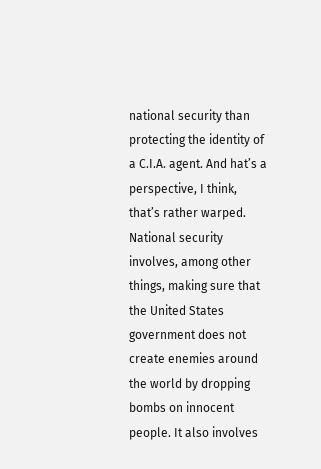national security than protecting the identity of a C.I.A. agent. And hat’s a perspective, I think, that’s rather warped. National security involves, among other things, making sure that the United States government does not create enemies around the world by dropping bombs on innocent people. It also involves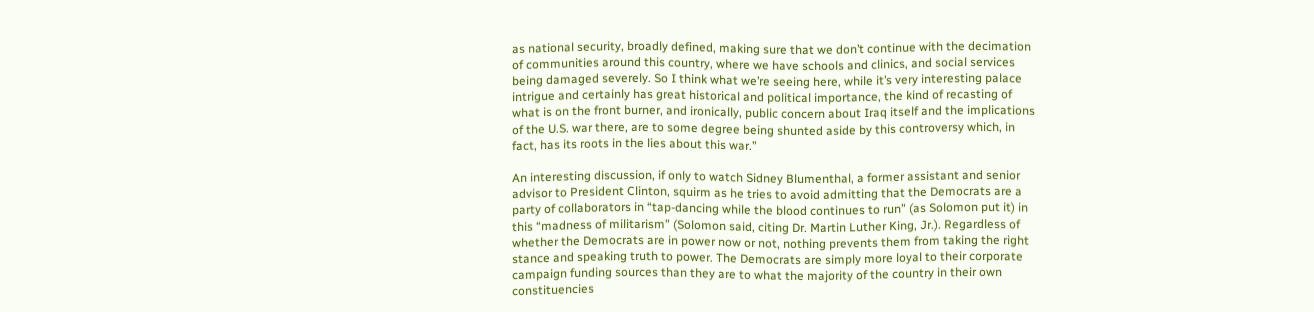as national security, broadly defined, making sure that we don’t continue with the decimation of communities around this country, where we have schools and clinics, and social services being damaged severely. So I think what we’re seeing here, while it’s very interesting palace intrigue and certainly has great historical and political importance, the kind of recasting of what is on the front burner, and ironically, public concern about Iraq itself and the implications of the U.S. war there, are to some degree being shunted aside by this controversy which, in fact, has its roots in the lies about this war.”

An interesting discussion, if only to watch Sidney Blumenthal, a former assistant and senior advisor to President Clinton, squirm as he tries to avoid admitting that the Democrats are a party of collaborators in “tap-dancing while the blood continues to run” (as Solomon put it) in this “madness of militarism” (Solomon said, citing Dr. Martin Luther King, Jr.). Regardless of whether the Democrats are in power now or not, nothing prevents them from taking the right stance and speaking truth to power. The Democrats are simply more loyal to their corporate campaign funding sources than they are to what the majority of the country in their own constituencies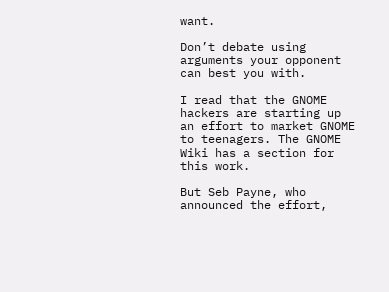want.

Don’t debate using arguments your opponent can best you with.

I read that the GNOME hackers are starting up an effort to market GNOME to teenagers. The GNOME Wiki has a section for this work.

But Seb Payne, who announced the effort,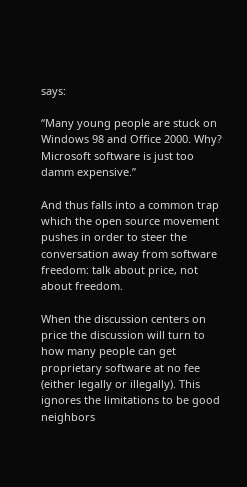says:

“Many young people are stuck on Windows 98 and Office 2000. Why? Microsoft software is just too damm expensive.”

And thus falls into a common trap which the open source movement pushes in order to steer the conversation away from software freedom: talk about price, not about freedom.

When the discussion centers on price the discussion will turn to how many people can get proprietary software at no fee (either legally or illegally). This ignores the limitations to be good neighbors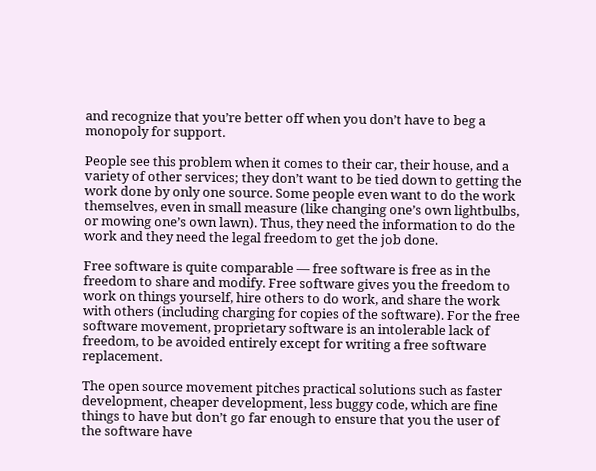and recognize that you’re better off when you don’t have to beg a monopoly for support.

People see this problem when it comes to their car, their house, and a variety of other services; they don’t want to be tied down to getting the work done by only one source. Some people even want to do the work themselves, even in small measure (like changing one’s own lightbulbs, or mowing one’s own lawn). Thus, they need the information to do the work and they need the legal freedom to get the job done.

Free software is quite comparable — free software is free as in the freedom to share and modify. Free software gives you the freedom to work on things yourself, hire others to do work, and share the work with others (including charging for copies of the software). For the free software movement, proprietary software is an intolerable lack of freedom, to be avoided entirely except for writing a free software replacement.

The open source movement pitches practical solutions such as faster development, cheaper development, less buggy code, which are fine things to have but don’t go far enough to ensure that you the user of the software have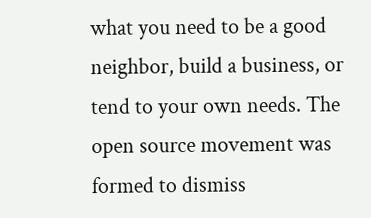what you need to be a good neighbor, build a business, or tend to your own needs. The open source movement was formed to dismiss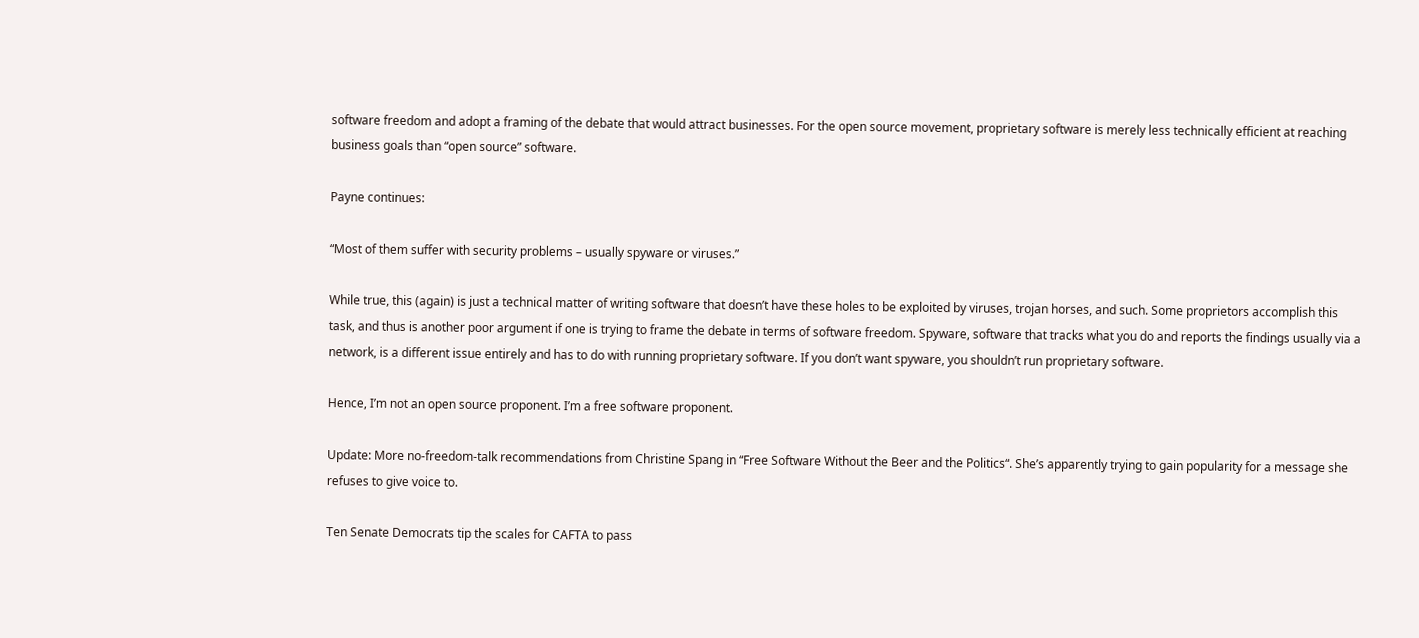software freedom and adopt a framing of the debate that would attract businesses. For the open source movement, proprietary software is merely less technically efficient at reaching business goals than “open source” software.

Payne continues:

“Most of them suffer with security problems – usually spyware or viruses.”

While true, this (again) is just a technical matter of writing software that doesn’t have these holes to be exploited by viruses, trojan horses, and such. Some proprietors accomplish this task, and thus is another poor argument if one is trying to frame the debate in terms of software freedom. Spyware, software that tracks what you do and reports the findings usually via a network, is a different issue entirely and has to do with running proprietary software. If you don’t want spyware, you shouldn’t run proprietary software.

Hence, I’m not an open source proponent. I’m a free software proponent.

Update: More no-freedom-talk recommendations from Christine Spang in “Free Software Without the Beer and the Politics“. She’s apparently trying to gain popularity for a message she refuses to give voice to.

Ten Senate Democrats tip the scales for CAFTA to pass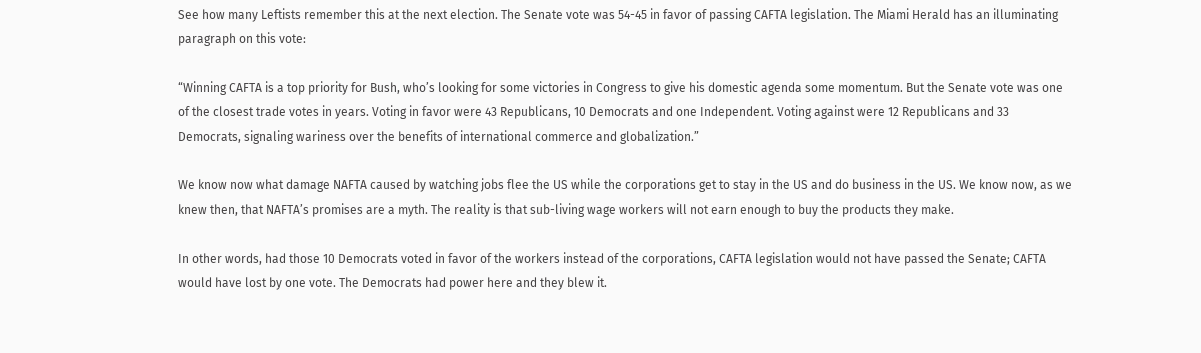See how many Leftists remember this at the next election. The Senate vote was 54-45 in favor of passing CAFTA legislation. The Miami Herald has an illuminating paragraph on this vote:

“Winning CAFTA is a top priority for Bush, who’s looking for some victories in Congress to give his domestic agenda some momentum. But the Senate vote was one of the closest trade votes in years. Voting in favor were 43 Republicans, 10 Democrats and one Independent. Voting against were 12 Republicans and 33 Democrats, signaling wariness over the benefits of international commerce and globalization.”

We know now what damage NAFTA caused by watching jobs flee the US while the corporations get to stay in the US and do business in the US. We know now, as we knew then, that NAFTA’s promises are a myth. The reality is that sub-living wage workers will not earn enough to buy the products they make.

In other words, had those 10 Democrats voted in favor of the workers instead of the corporations, CAFTA legislation would not have passed the Senate; CAFTA would have lost by one vote. The Democrats had power here and they blew it.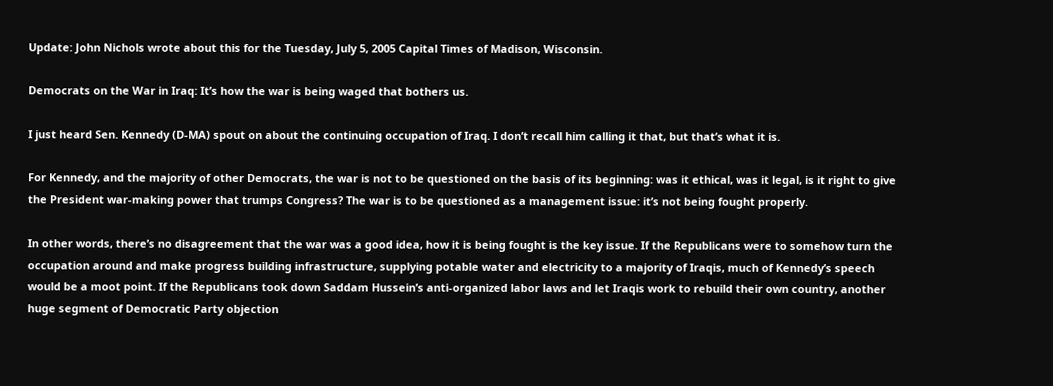Update: John Nichols wrote about this for the Tuesday, July 5, 2005 Capital Times of Madison, Wisconsin.

Democrats on the War in Iraq: It’s how the war is being waged that bothers us.

I just heard Sen. Kennedy (D-MA) spout on about the continuing occupation of Iraq. I don’t recall him calling it that, but that’s what it is.

For Kennedy, and the majority of other Democrats, the war is not to be questioned on the basis of its beginning: was it ethical, was it legal, is it right to give the President war-making power that trumps Congress? The war is to be questioned as a management issue: it’s not being fought properly.

In other words, there’s no disagreement that the war was a good idea, how it is being fought is the key issue. If the Republicans were to somehow turn the occupation around and make progress building infrastructure, supplying potable water and electricity to a majority of Iraqis, much of Kennedy’s speech would be a moot point. If the Republicans took down Saddam Hussein’s anti-organized labor laws and let Iraqis work to rebuild their own country, another huge segment of Democratic Party objection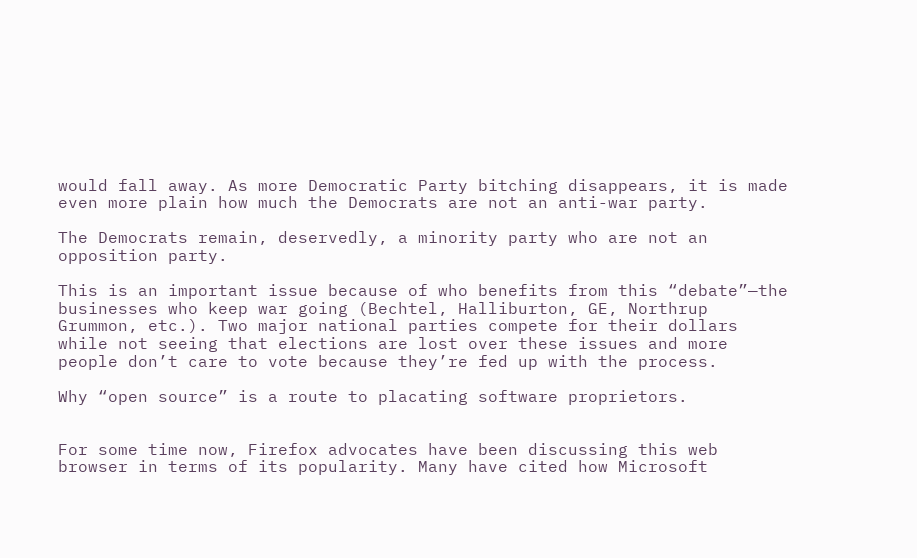would fall away. As more Democratic Party bitching disappears, it is made even more plain how much the Democrats are not an anti-war party.

The Democrats remain, deservedly, a minority party who are not an opposition party.

This is an important issue because of who benefits from this “debate”—the businesses who keep war going (Bechtel, Halliburton, GE, Northrup Grummon, etc.). Two major national parties compete for their dollars while not seeing that elections are lost over these issues and more people don’t care to vote because they’re fed up with the process.

Why “open source” is a route to placating software proprietors.


For some time now, Firefox advocates have been discussing this web browser in terms of its popularity. Many have cited how Microsoft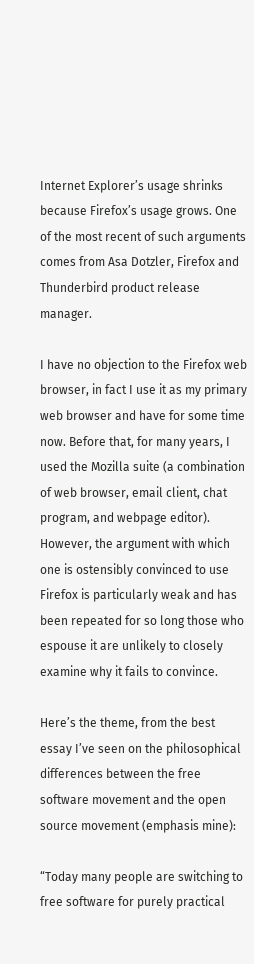Internet Explorer’s usage shrinks because Firefox’s usage grows. One of the most recent of such arguments comes from Asa Dotzler, Firefox and Thunderbird product release manager.

I have no objection to the Firefox web browser, in fact I use it as my primary web browser and have for some time now. Before that, for many years, I used the Mozilla suite (a combination of web browser, email client, chat program, and webpage editor). However, the argument with which one is ostensibly convinced to use Firefox is particularly weak and has been repeated for so long those who espouse it are unlikely to closely examine why it fails to convince.

Here’s the theme, from the best essay I’ve seen on the philosophical differences between the free software movement and the open source movement (emphasis mine):

“Today many people are switching to free software for purely practical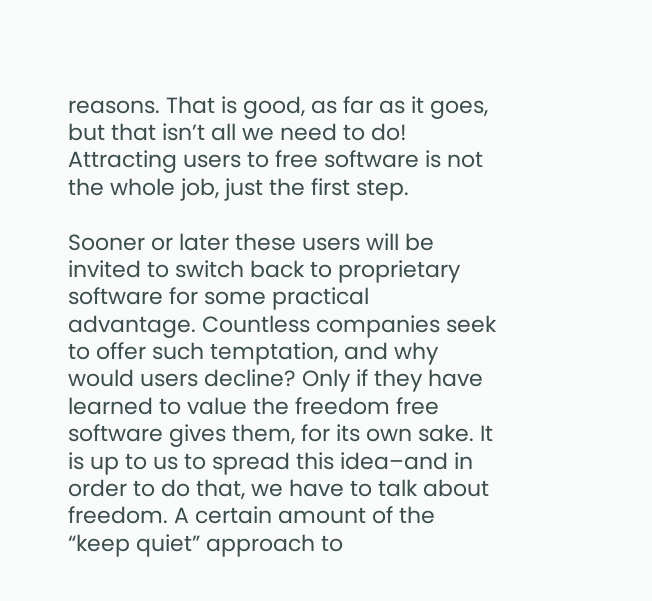reasons. That is good, as far as it goes, but that isn’t all we need to do! Attracting users to free software is not the whole job, just the first step.

Sooner or later these users will be invited to switch back to proprietary software for some practical advantage. Countless companies seek to offer such temptation, and why would users decline? Only if they have learned to value the freedom free software gives them, for its own sake. It is up to us to spread this idea–and in order to do that, we have to talk about freedom. A certain amount of the “keep quiet” approach to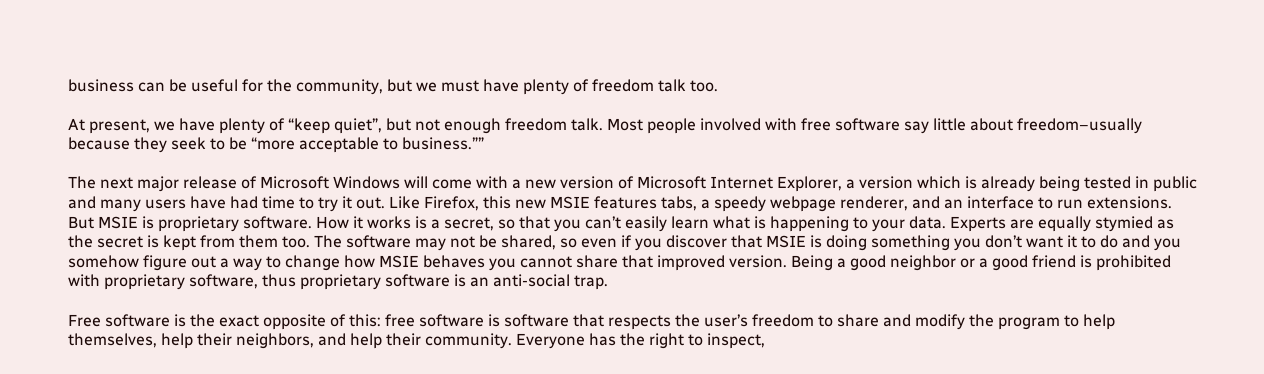business can be useful for the community, but we must have plenty of freedom talk too.

At present, we have plenty of “keep quiet”, but not enough freedom talk. Most people involved with free software say little about freedom–usually because they seek to be “more acceptable to business.””

The next major release of Microsoft Windows will come with a new version of Microsoft Internet Explorer, a version which is already being tested in public and many users have had time to try it out. Like Firefox, this new MSIE features tabs, a speedy webpage renderer, and an interface to run extensions. But MSIE is proprietary software. How it works is a secret, so that you can’t easily learn what is happening to your data. Experts are equally stymied as the secret is kept from them too. The software may not be shared, so even if you discover that MSIE is doing something you don’t want it to do and you somehow figure out a way to change how MSIE behaves you cannot share that improved version. Being a good neighbor or a good friend is prohibited with proprietary software, thus proprietary software is an anti-social trap.

Free software is the exact opposite of this: free software is software that respects the user’s freedom to share and modify the program to help themselves, help their neighbors, and help their community. Everyone has the right to inspect,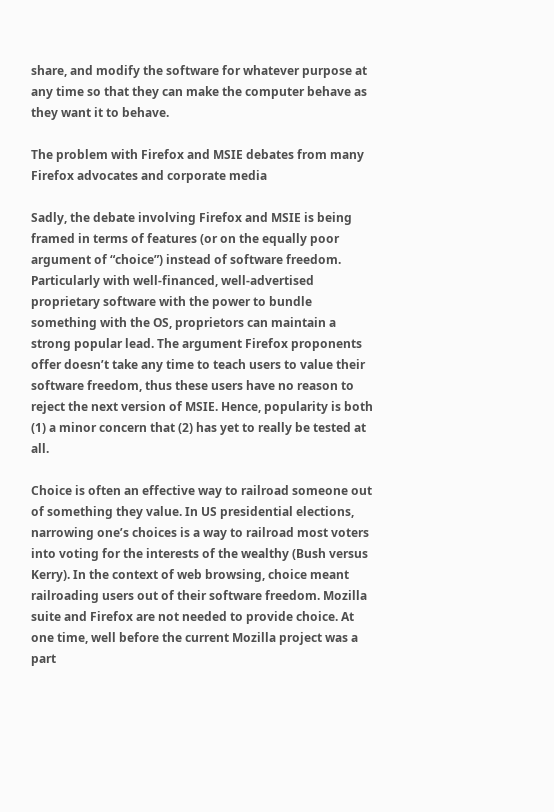share, and modify the software for whatever purpose at any time so that they can make the computer behave as they want it to behave.

The problem with Firefox and MSIE debates from many Firefox advocates and corporate media

Sadly, the debate involving Firefox and MSIE is being framed in terms of features (or on the equally poor argument of “choice”) instead of software freedom. Particularly with well-financed, well-advertised proprietary software with the power to bundle something with the OS, proprietors can maintain a strong popular lead. The argument Firefox proponents offer doesn’t take any time to teach users to value their software freedom, thus these users have no reason to reject the next version of MSIE. Hence, popularity is both (1) a minor concern that (2) has yet to really be tested at all.

Choice is often an effective way to railroad someone out of something they value. In US presidential elections, narrowing one’s choices is a way to railroad most voters into voting for the interests of the wealthy (Bush versus Kerry). In the context of web browsing, choice meant railroading users out of their software freedom. Mozilla suite and Firefox are not needed to provide choice. At one time, well before the current Mozilla project was a part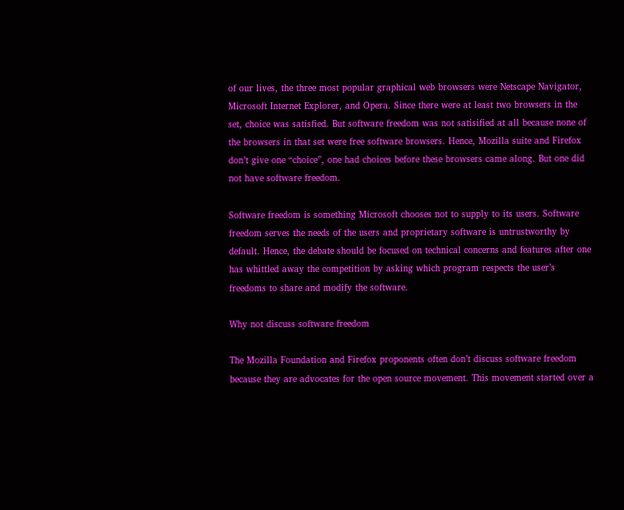of our lives, the three most popular graphical web browsers were Netscape Navigator, Microsoft Internet Explorer, and Opera. Since there were at least two browsers in the set, choice was satisfied. But software freedom was not satisified at all because none of the browsers in that set were free software browsers. Hence, Mozilla suite and Firefox don’t give one “choice”, one had choices before these browsers came along. But one did not have software freedom.

Software freedom is something Microsoft chooses not to supply to its users. Software freedom serves the needs of the users and proprietary software is untrustworthy by default. Hence, the debate should be focused on technical concerns and features after one has whittled away the competition by asking which program respects the user’s freedoms to share and modify the software.

Why not discuss software freedom

The Mozilla Foundation and Firefox proponents often don’t discuss software freedom because they are advocates for the open source movement. This movement started over a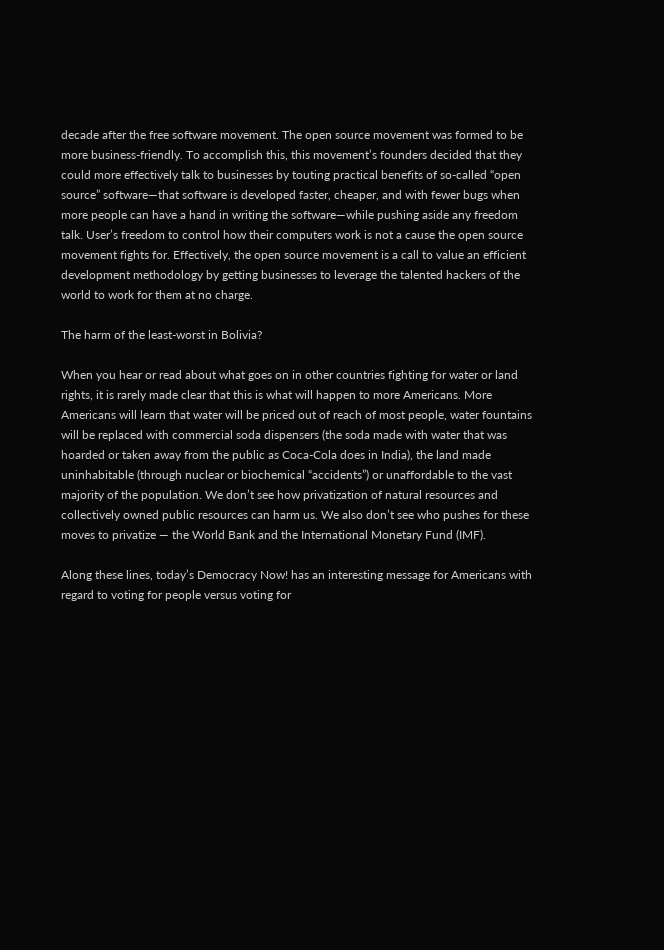decade after the free software movement. The open source movement was formed to be more business-friendly. To accomplish this, this movement’s founders decided that they could more effectively talk to businesses by touting practical benefits of so-called “open source” software—that software is developed faster, cheaper, and with fewer bugs when more people can have a hand in writing the software—while pushing aside any freedom talk. User’s freedom to control how their computers work is not a cause the open source movement fights for. Effectively, the open source movement is a call to value an efficient development methodology by getting businesses to leverage the talented hackers of the world to work for them at no charge.

The harm of the least-worst in Bolivia?

When you hear or read about what goes on in other countries fighting for water or land rights, it is rarely made clear that this is what will happen to more Americans. More Americans will learn that water will be priced out of reach of most people, water fountains will be replaced with commercial soda dispensers (the soda made with water that was hoarded or taken away from the public as Coca-Cola does in India), the land made uninhabitable (through nuclear or biochemical “accidents”) or unaffordable to the vast majority of the population. We don’t see how privatization of natural resources and collectively owned public resources can harm us. We also don’t see who pushes for these moves to privatize — the World Bank and the International Monetary Fund (IMF).

Along these lines, today’s Democracy Now! has an interesting message for Americans with regard to voting for people versus voting for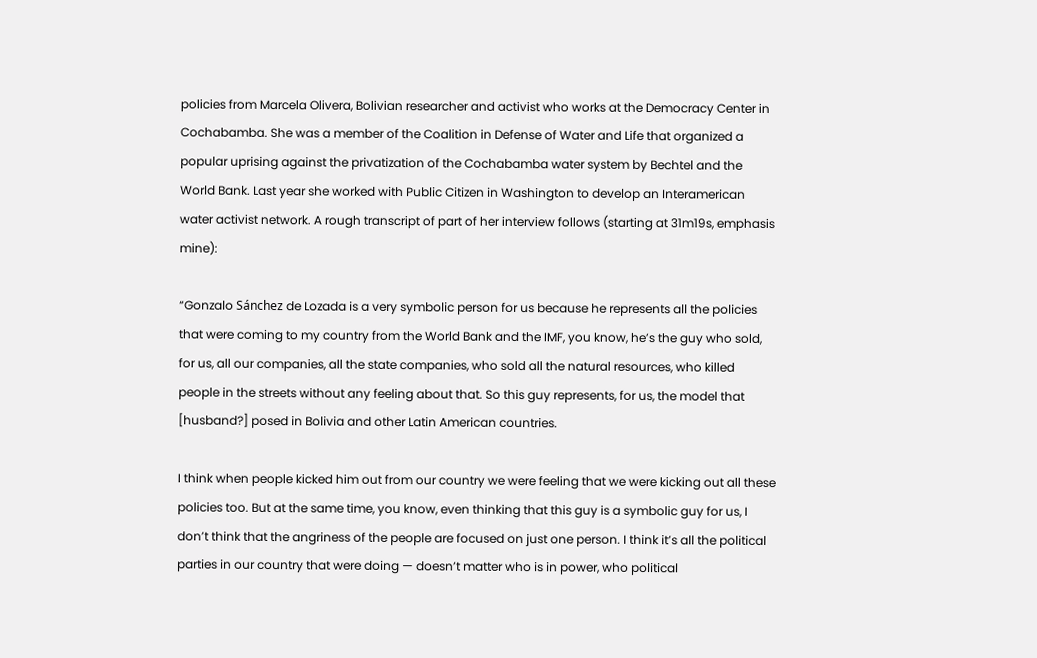policies from Marcela Olivera, Bolivian researcher and activist who works at the Democracy Center in Cochabamba. She was a member of the Coalition in Defense of Water and Life that organized a popular uprising against the privatization of the Cochabamba water system by Bechtel and the World Bank. Last year she worked with Public Citizen in Washington to develop an Interamerican water activist network. A rough transcript of part of her interview follows (starting at 31m19s, emphasis mine):

“Gonzalo Sánchez de Lozada is a very symbolic person for us because he represents all the policies that were coming to my country from the World Bank and the IMF, you know, he’s the guy who sold, for us, all our companies, all the state companies, who sold all the natural resources, who killed people in the streets without any feeling about that. So this guy represents, for us, the model that [husband?] posed in Bolivia and other Latin American countries.

I think when people kicked him out from our country we were feeling that we were kicking out all these policies too. But at the same time, you know, even thinking that this guy is a symbolic guy for us, I don’t think that the angriness of the people are focused on just one person. I think it’s all the political parties in our country that were doing — doesn’t matter who is in power, who political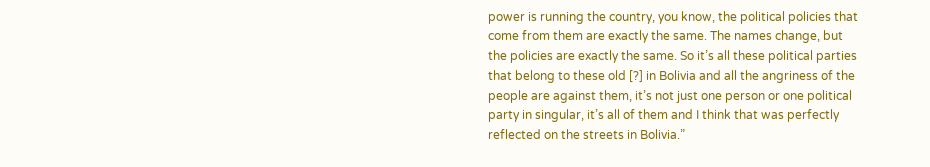power is running the country, you know, the political policies that come from them are exactly the same. The names change, but the policies are exactly the same. So it’s all these political parties that belong to these old [?] in Bolivia and all the angriness of the people are against them, it’s not just one person or one political party in singular, it’s all of them and I think that was perfectly reflected on the streets in Bolivia.”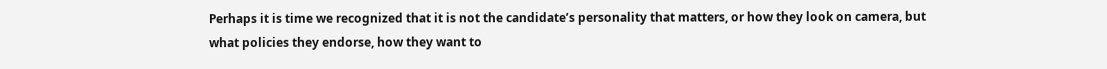Perhaps it is time we recognized that it is not the candidate’s personality that matters, or how they look on camera, but what policies they endorse, how they want to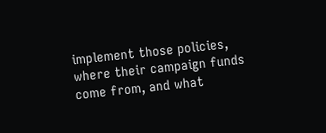implement those policies, where their campaign funds come from, and what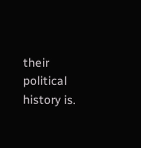their political history is.